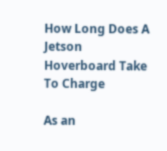How Long Does A Jetson Hoverboard Take To Charge

As an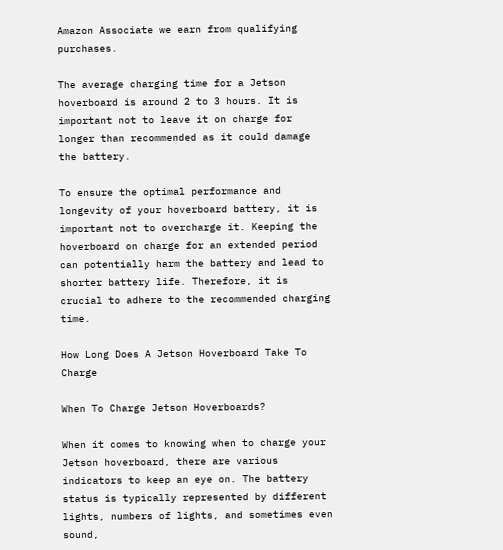Amazon Associate we earn from qualifying purchases.

The average charging time for a Jetson hoverboard is around 2 to 3 hours. It is important not to leave it on charge for longer than recommended as it could damage the battery.

To ensure the optimal performance and longevity of your hoverboard battery, it is important not to overcharge it. Keeping the hoverboard on charge for an extended period can potentially harm the battery and lead to shorter battery life. Therefore, it is crucial to adhere to the recommended charging time.

How Long Does A Jetson Hoverboard Take To Charge

When To Charge Jetson Hoverboards?

When it comes to knowing when to charge your Jetson hoverboard, there are various indicators to keep an eye on. The battery status is typically represented by different lights, numbers of lights, and sometimes even sound,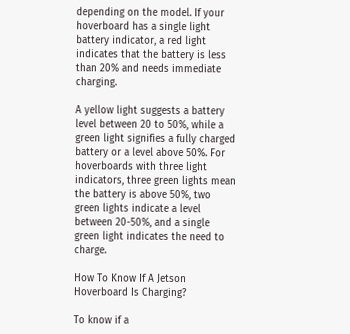depending on the model. If your hoverboard has a single light battery indicator, a red light indicates that the battery is less than 20% and needs immediate charging.

A yellow light suggests a battery level between 20 to 50%, while a green light signifies a fully charged battery or a level above 50%. For hoverboards with three light indicators, three green lights mean the battery is above 50%, two green lights indicate a level between 20-50%, and a single green light indicates the need to charge.

How To Know If A Jetson Hoverboard Is Charging?

To know if a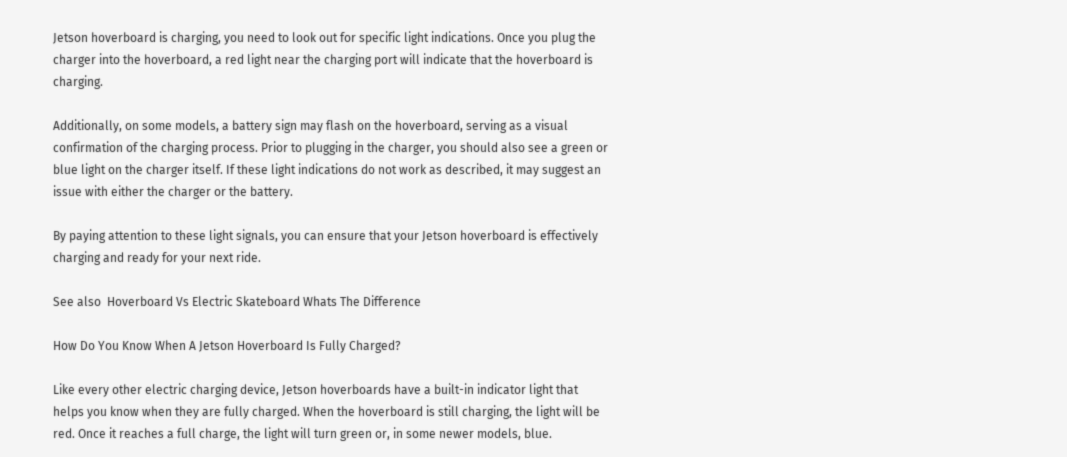Jetson hoverboard is charging, you need to look out for specific light indications. Once you plug the charger into the hoverboard, a red light near the charging port will indicate that the hoverboard is charging.

Additionally, on some models, a battery sign may flash on the hoverboard, serving as a visual confirmation of the charging process. Prior to plugging in the charger, you should also see a green or blue light on the charger itself. If these light indications do not work as described, it may suggest an issue with either the charger or the battery.

By paying attention to these light signals, you can ensure that your Jetson hoverboard is effectively charging and ready for your next ride.

See also  Hoverboard Vs Electric Skateboard Whats The Difference

How Do You Know When A Jetson Hoverboard Is Fully Charged?

Like every other electric charging device, Jetson hoverboards have a built-in indicator light that helps you know when they are fully charged. When the hoverboard is still charging, the light will be red. Once it reaches a full charge, the light will turn green or, in some newer models, blue.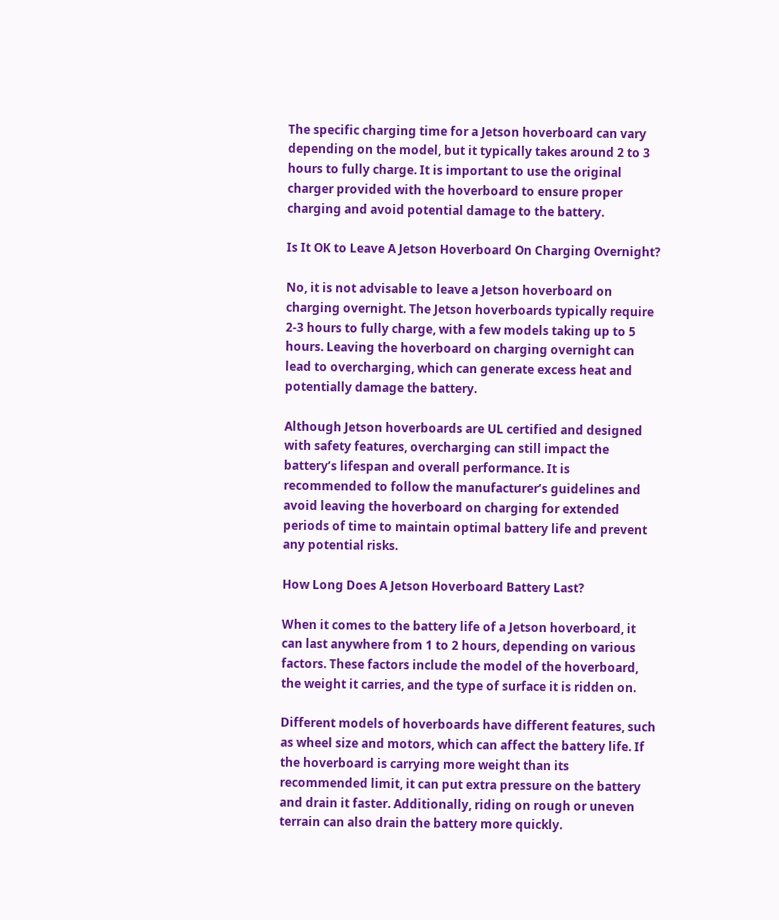The specific charging time for a Jetson hoverboard can vary depending on the model, but it typically takes around 2 to 3 hours to fully charge. It is important to use the original charger provided with the hoverboard to ensure proper charging and avoid potential damage to the battery.

Is It OK to Leave A Jetson Hoverboard On Charging Overnight?

No, it is not advisable to leave a Jetson hoverboard on charging overnight. The Jetson hoverboards typically require 2-3 hours to fully charge, with a few models taking up to 5 hours. Leaving the hoverboard on charging overnight can lead to overcharging, which can generate excess heat and potentially damage the battery.

Although Jetson hoverboards are UL certified and designed with safety features, overcharging can still impact the battery’s lifespan and overall performance. It is recommended to follow the manufacturer’s guidelines and avoid leaving the hoverboard on charging for extended periods of time to maintain optimal battery life and prevent any potential risks.

How Long Does A Jetson Hoverboard Battery Last?

When it comes to the battery life of a Jetson hoverboard, it can last anywhere from 1 to 2 hours, depending on various factors. These factors include the model of the hoverboard, the weight it carries, and the type of surface it is ridden on.

Different models of hoverboards have different features, such as wheel size and motors, which can affect the battery life. If the hoverboard is carrying more weight than its recommended limit, it can put extra pressure on the battery and drain it faster. Additionally, riding on rough or uneven terrain can also drain the battery more quickly.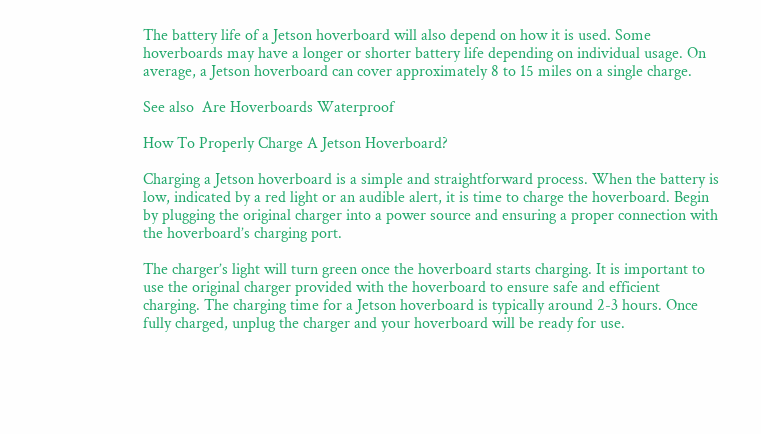The battery life of a Jetson hoverboard will also depend on how it is used. Some hoverboards may have a longer or shorter battery life depending on individual usage. On average, a Jetson hoverboard can cover approximately 8 to 15 miles on a single charge.

See also  Are Hoverboards Waterproof

How To Properly Charge A Jetson Hoverboard?

Charging a Jetson hoverboard is a simple and straightforward process. When the battery is low, indicated by a red light or an audible alert, it is time to charge the hoverboard. Begin by plugging the original charger into a power source and ensuring a proper connection with the hoverboard’s charging port.

The charger’s light will turn green once the hoverboard starts charging. It is important to use the original charger provided with the hoverboard to ensure safe and efficient charging. The charging time for a Jetson hoverboard is typically around 2-3 hours. Once fully charged, unplug the charger and your hoverboard will be ready for use.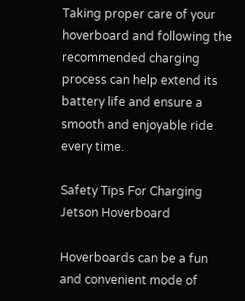Taking proper care of your hoverboard and following the recommended charging process can help extend its battery life and ensure a smooth and enjoyable ride every time.

Safety Tips For Charging Jetson Hoverboard

Hoverboards can be a fun and convenient mode of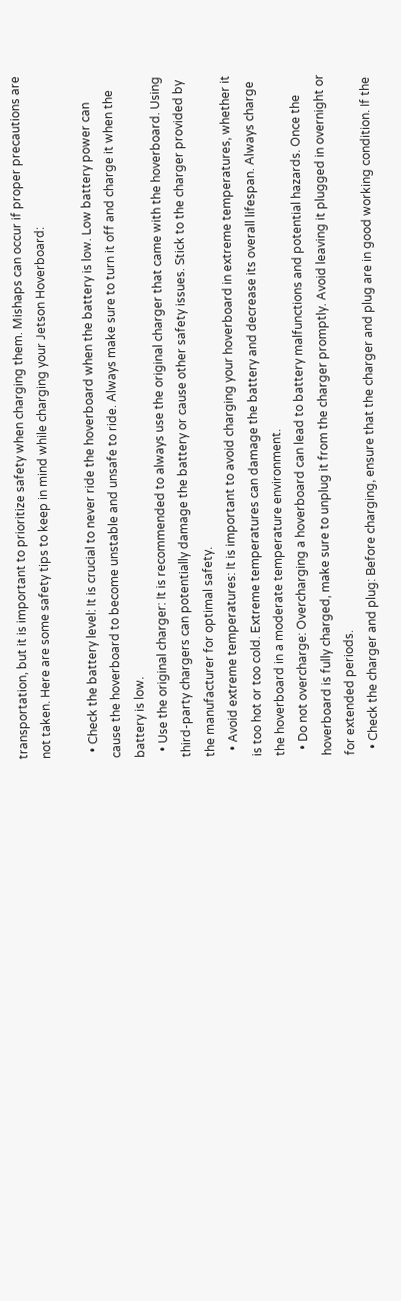transportation, but it is important to prioritize safety when charging them. Mishaps can occur if proper precautions are not taken. Here are some safety tips to keep in mind while charging your Jetson Hoverboard:

  • Check the battery level: It is crucial to never ride the hoverboard when the battery is low. Low battery power can cause the hoverboard to become unstable and unsafe to ride. Always make sure to turn it off and charge it when the battery is low.
  • Use the original charger: It is recommended to always use the original charger that came with the hoverboard. Using third-party chargers can potentially damage the battery or cause other safety issues. Stick to the charger provided by the manufacturer for optimal safety.
  • Avoid extreme temperatures: It is important to avoid charging your hoverboard in extreme temperatures, whether it is too hot or too cold. Extreme temperatures can damage the battery and decrease its overall lifespan. Always charge the hoverboard in a moderate temperature environment.
  • Do not overcharge: Overcharging a hoverboard can lead to battery malfunctions and potential hazards. Once the hoverboard is fully charged, make sure to unplug it from the charger promptly. Avoid leaving it plugged in overnight or for extended periods.
  • Check the charger and plug: Before charging, ensure that the charger and plug are in good working condition. If the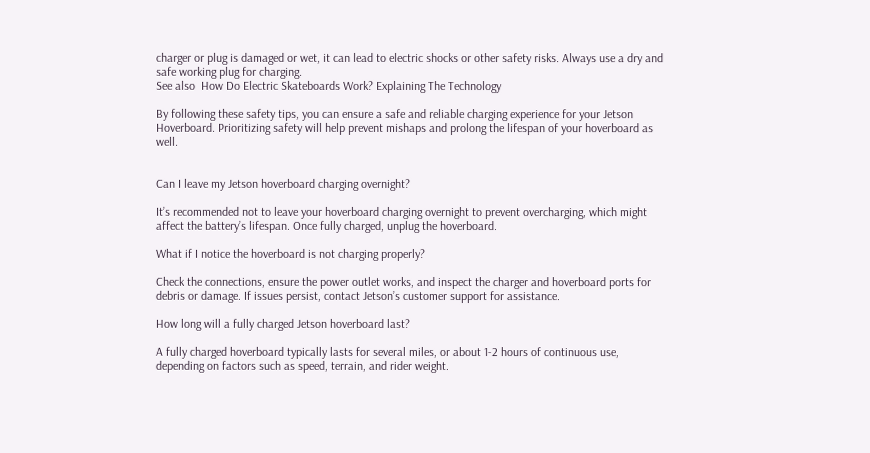charger or plug is damaged or wet, it can lead to electric shocks or other safety risks. Always use a dry and safe working plug for charging.
See also  How Do Electric Skateboards Work? Explaining The Technology

By following these safety tips, you can ensure a safe and reliable charging experience for your Jetson Hoverboard. Prioritizing safety will help prevent mishaps and prolong the lifespan of your hoverboard as well.


Can I leave my Jetson hoverboard charging overnight?

It’s recommended not to leave your hoverboard charging overnight to prevent overcharging, which might affect the battery’s lifespan. Once fully charged, unplug the hoverboard.

What if I notice the hoverboard is not charging properly?

Check the connections, ensure the power outlet works, and inspect the charger and hoverboard ports for debris or damage. If issues persist, contact Jetson’s customer support for assistance.

How long will a fully charged Jetson hoverboard last?

A fully charged hoverboard typically lasts for several miles, or about 1-2 hours of continuous use, depending on factors such as speed, terrain, and rider weight.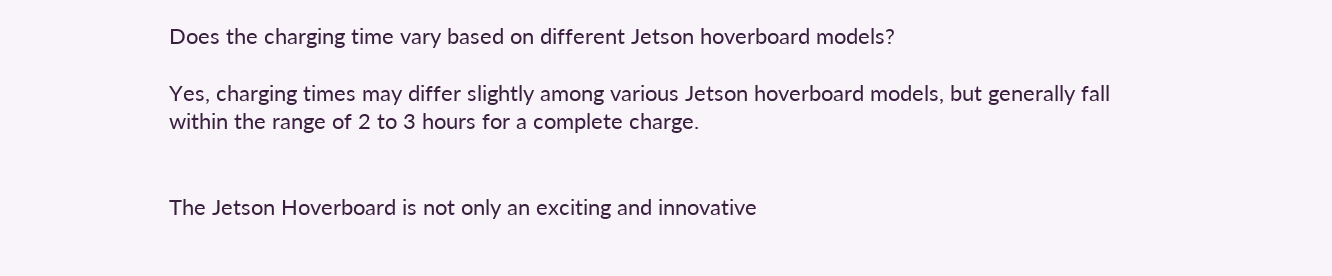Does the charging time vary based on different Jetson hoverboard models?

Yes, charging times may differ slightly among various Jetson hoverboard models, but generally fall within the range of 2 to 3 hours for a complete charge.


The Jetson Hoverboard is not only an exciting and innovative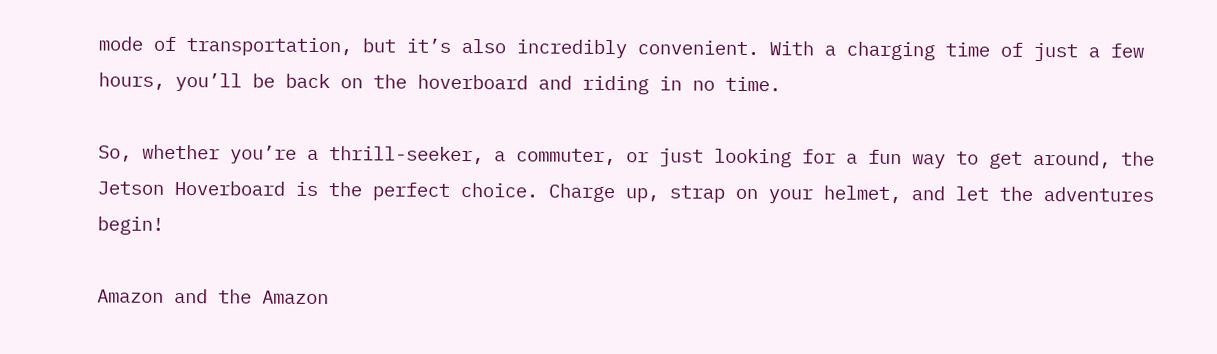mode of transportation, but it’s also incredibly convenient. With a charging time of just a few hours, you’ll be back on the hoverboard and riding in no time.

So, whether you’re a thrill-seeker, a commuter, or just looking for a fun way to get around, the Jetson Hoverboard is the perfect choice. Charge up, strap on your helmet, and let the adventures begin!

Amazon and the Amazon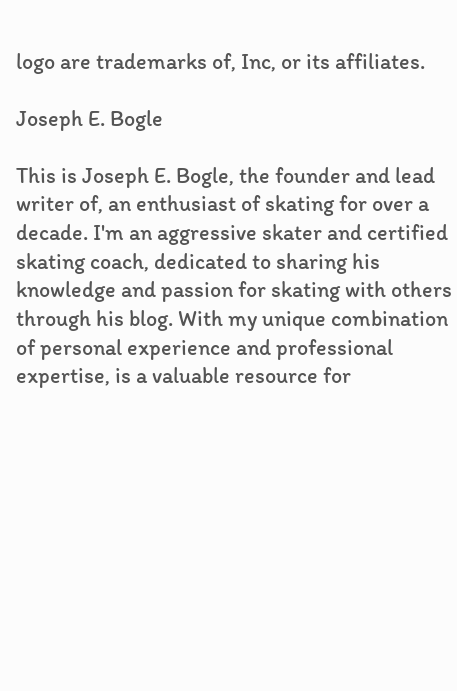logo are trademarks of, Inc, or its affiliates.

Joseph E. Bogle

This is Joseph E. Bogle, the founder and lead writer of, an enthusiast of skating for over a decade. I'm an aggressive skater and certified skating coach, dedicated to sharing his knowledge and passion for skating with others through his blog. With my unique combination of personal experience and professional expertise, is a valuable resource for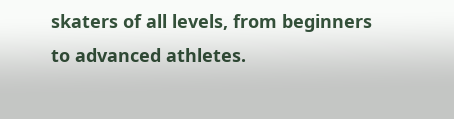skaters of all levels, from beginners to advanced athletes.